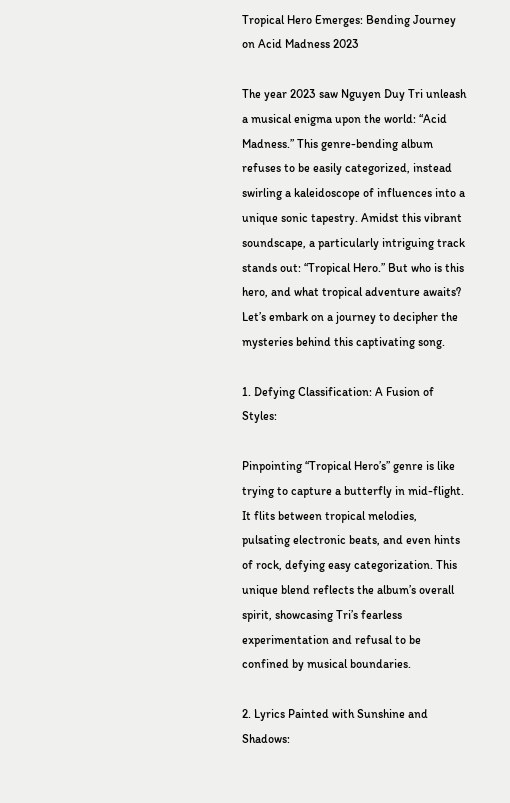Tropical Hero Emerges: Bending Journey on Acid Madness 2023

The year 2023 saw Nguyen Duy Tri unleash a musical enigma upon the world: “Acid Madness.” This genre-bending album refuses to be easily categorized, instead swirling a kaleidoscope of influences into a unique sonic tapestry. Amidst this vibrant soundscape, a particularly intriguing track stands out: “Tropical Hero.” But who is this hero, and what tropical adventure awaits? Let’s embark on a journey to decipher the mysteries behind this captivating song.

1. Defying Classification: A Fusion of Styles:

Pinpointing “Tropical Hero’s” genre is like trying to capture a butterfly in mid-flight. It flits between tropical melodies, pulsating electronic beats, and even hints of rock, defying easy categorization. This unique blend reflects the album’s overall spirit, showcasing Tri’s fearless experimentation and refusal to be confined by musical boundaries.

2. Lyrics Painted with Sunshine and Shadows: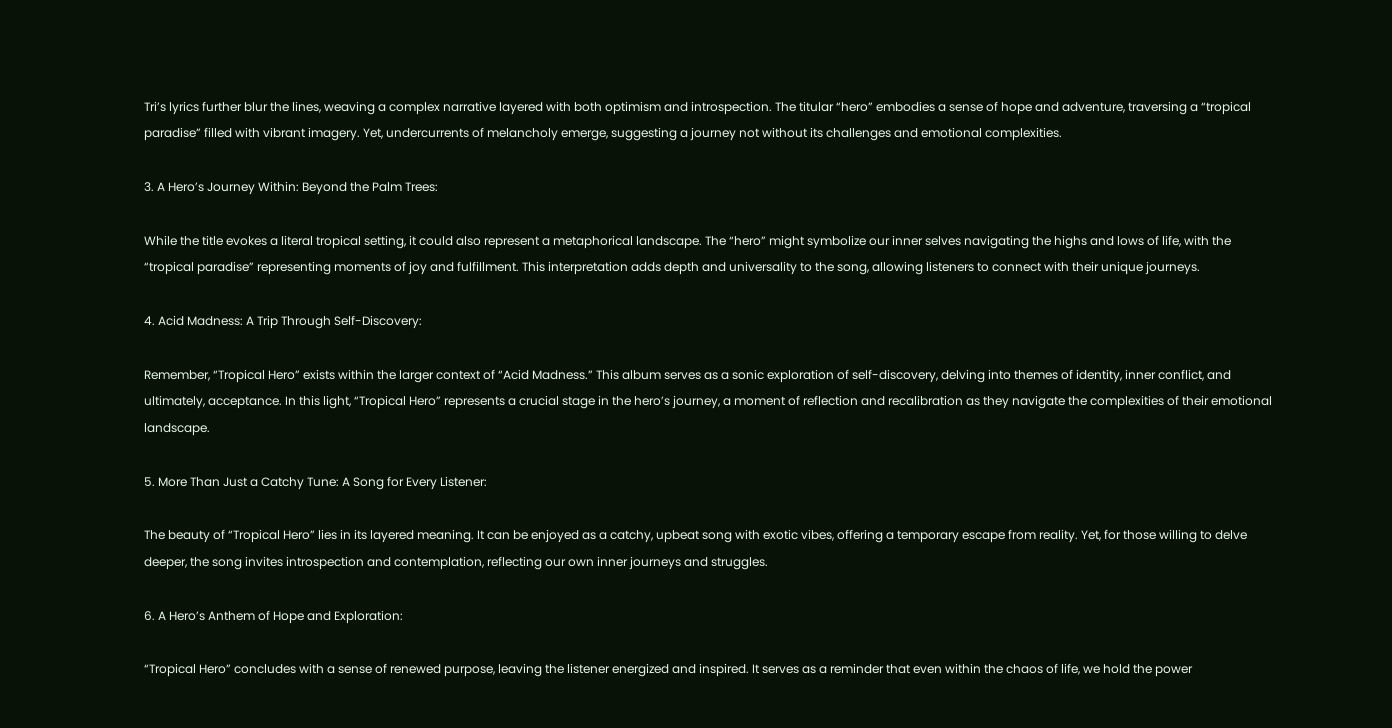Tri’s lyrics further blur the lines, weaving a complex narrative layered with both optimism and introspection. The titular “hero” embodies a sense of hope and adventure, traversing a “tropical paradise” filled with vibrant imagery. Yet, undercurrents of melancholy emerge, suggesting a journey not without its challenges and emotional complexities.

3. A Hero’s Journey Within: Beyond the Palm Trees:

While the title evokes a literal tropical setting, it could also represent a metaphorical landscape. The “hero” might symbolize our inner selves navigating the highs and lows of life, with the “tropical paradise” representing moments of joy and fulfillment. This interpretation adds depth and universality to the song, allowing listeners to connect with their unique journeys.

4. Acid Madness: A Trip Through Self-Discovery:

Remember, “Tropical Hero” exists within the larger context of “Acid Madness.” This album serves as a sonic exploration of self-discovery, delving into themes of identity, inner conflict, and ultimately, acceptance. In this light, “Tropical Hero” represents a crucial stage in the hero’s journey, a moment of reflection and recalibration as they navigate the complexities of their emotional landscape.

5. More Than Just a Catchy Tune: A Song for Every Listener:

The beauty of “Tropical Hero” lies in its layered meaning. It can be enjoyed as a catchy, upbeat song with exotic vibes, offering a temporary escape from reality. Yet, for those willing to delve deeper, the song invites introspection and contemplation, reflecting our own inner journeys and struggles.

6. A Hero’s Anthem of Hope and Exploration:

“Tropical Hero” concludes with a sense of renewed purpose, leaving the listener energized and inspired. It serves as a reminder that even within the chaos of life, we hold the power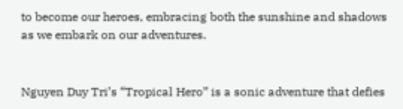to become our heroes, embracing both the sunshine and shadows as we embark on our adventures.


Nguyen Duy Tri’s “Tropical Hero” is a sonic adventure that defies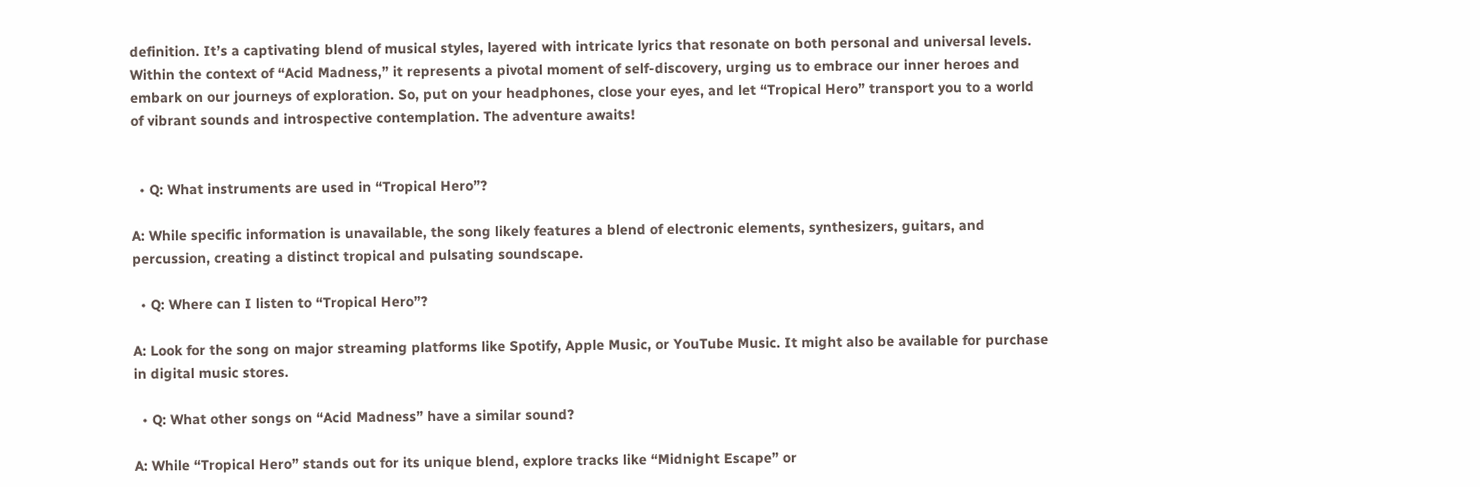definition. It’s a captivating blend of musical styles, layered with intricate lyrics that resonate on both personal and universal levels. Within the context of “Acid Madness,” it represents a pivotal moment of self-discovery, urging us to embrace our inner heroes and embark on our journeys of exploration. So, put on your headphones, close your eyes, and let “Tropical Hero” transport you to a world of vibrant sounds and introspective contemplation. The adventure awaits!


  • Q: What instruments are used in “Tropical Hero”?

A: While specific information is unavailable, the song likely features a blend of electronic elements, synthesizers, guitars, and percussion, creating a distinct tropical and pulsating soundscape.

  • Q: Where can I listen to “Tropical Hero”?

A: Look for the song on major streaming platforms like Spotify, Apple Music, or YouTube Music. It might also be available for purchase in digital music stores.

  • Q: What other songs on “Acid Madness” have a similar sound?

A: While “Tropical Hero” stands out for its unique blend, explore tracks like “Midnight Escape” or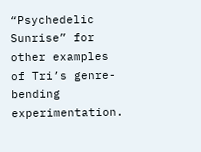“Psychedelic Sunrise” for other examples of Tri’s genre-bending experimentation.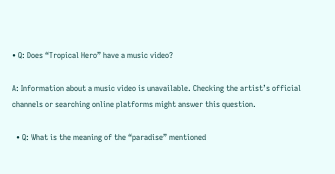• Q: Does “Tropical Hero” have a music video?

A: Information about a music video is unavailable. Checking the artist’s official channels or searching online platforms might answer this question.

  • Q: What is the meaning of the “paradise” mentioned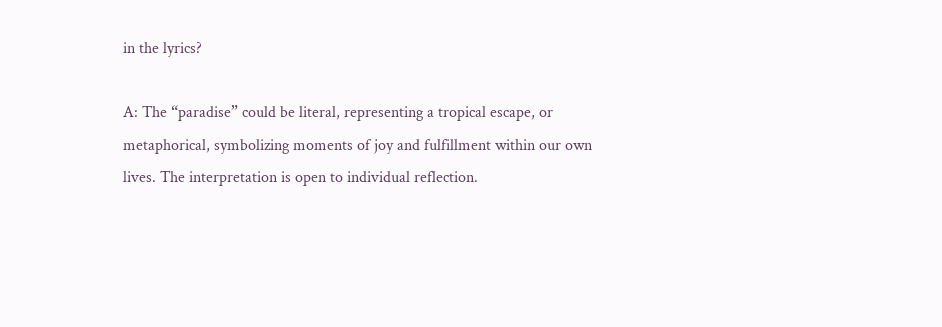in the lyrics?

A: The “paradise” could be literal, representing a tropical escape, or metaphorical, symbolizing moments of joy and fulfillment within our own lives. The interpretation is open to individual reflection.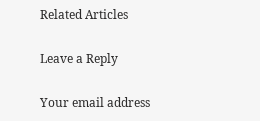Related Articles

Leave a Reply

Your email address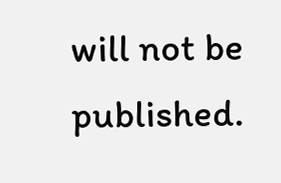will not be published.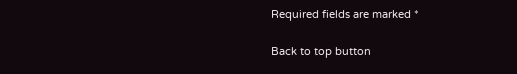Required fields are marked *

Back to top button